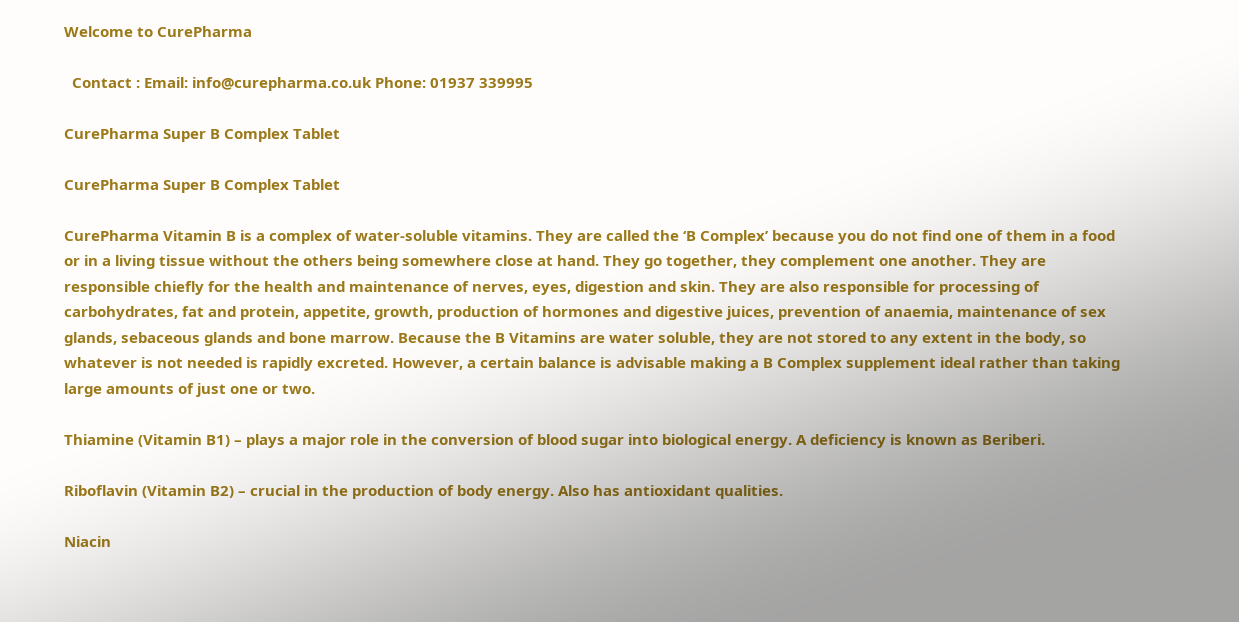Welcome to CurePharma

  Contact : Email: info@curepharma.co.uk Phone: 01937 339995

CurePharma Super B Complex Tablet

CurePharma Super B Complex Tablet

CurePharma Vitamin B is a complex of water-soluble vitamins. They are called the ‘B Complex’ because you do not find one of them in a food or in a living tissue without the others being somewhere close at hand. They go together, they complement one another. They are responsible chiefly for the health and maintenance of nerves, eyes, digestion and skin. They are also responsible for processing of carbohydrates, fat and protein, appetite, growth, production of hormones and digestive juices, prevention of anaemia, maintenance of sex glands, sebaceous glands and bone marrow. Because the B Vitamins are water soluble, they are not stored to any extent in the body, so whatever is not needed is rapidly excreted. However, a certain balance is advisable making a B Complex supplement ideal rather than taking large amounts of just one or two.

Thiamine (Vitamin B1) – plays a major role in the conversion of blood sugar into biological energy. A deficiency is known as Beriberi.

Riboflavin (Vitamin B2) – crucial in the production of body energy. Also has antioxidant qualities.

Niacin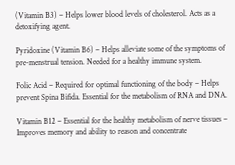(Vitamin B3) – Helps lower blood levels of cholesterol. Acts as a detoxifying agent.

Pyridoxine (Vitamin B6) – Helps alleviate some of the symptoms of pre-menstrual tension. Needed for a healthy immune system.

Folic Acid – Required for optimal functioning of the body – Helps prevent Spina Bifida. Essential for the metabolism of RNA and DNA.

Vitamin B12 – Essential for the healthy metabolism of nerve tissues – Improves memory and ability to reason and concentrate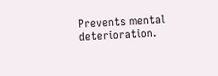Prevents mental deterioration.